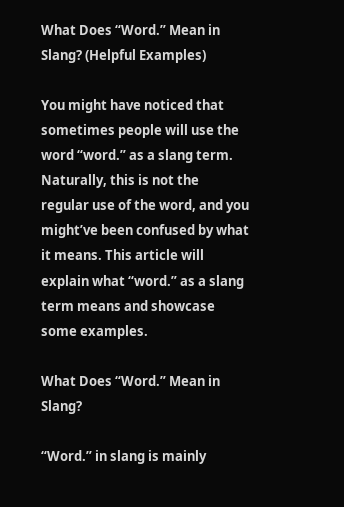What Does “Word.” Mean in Slang? (Helpful Examples)

You might have noticed that sometimes people will use the word “word.” as a slang term. Naturally, this is not the regular use of the word, and you might’ve been confused by what it means. This article will explain what “word.” as a slang term means and showcase some examples.

What Does “Word.” Mean in Slang?

“Word.” in slang is mainly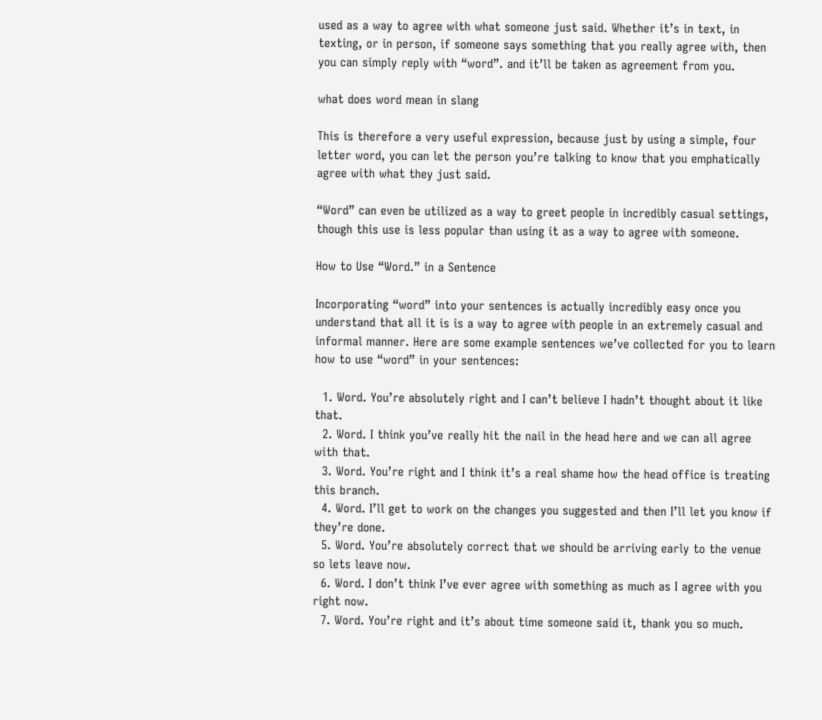used as a way to agree with what someone just said. Whether it’s in text, in texting, or in person, if someone says something that you really agree with, then you can simply reply with “word”. and it’ll be taken as agreement from you.

what does word mean in slang

This is therefore a very useful expression, because just by using a simple, four letter word, you can let the person you’re talking to know that you emphatically agree with what they just said.

“Word” can even be utilized as a way to greet people in incredibly casual settings, though this use is less popular than using it as a way to agree with someone.

How to Use “Word.” in a Sentence

Incorporating “word” into your sentences is actually incredibly easy once you understand that all it is is a way to agree with people in an extremely casual and informal manner. Here are some example sentences we’ve collected for you to learn how to use “word” in your sentences:

  1. Word. You’re absolutely right and I can’t believe I hadn’t thought about it like that.
  2. Word. I think you’ve really hit the nail in the head here and we can all agree with that.
  3. Word. You’re right and I think it’s a real shame how the head office is treating this branch.
  4. Word. I’ll get to work on the changes you suggested and then I’ll let you know if they’re done.
  5. Word. You’re absolutely correct that we should be arriving early to the venue so lets leave now.
  6. Word. I don’t think I’ve ever agree with something as much as I agree with you right now.
  7. Word. You’re right and it’s about time someone said it, thank you so much.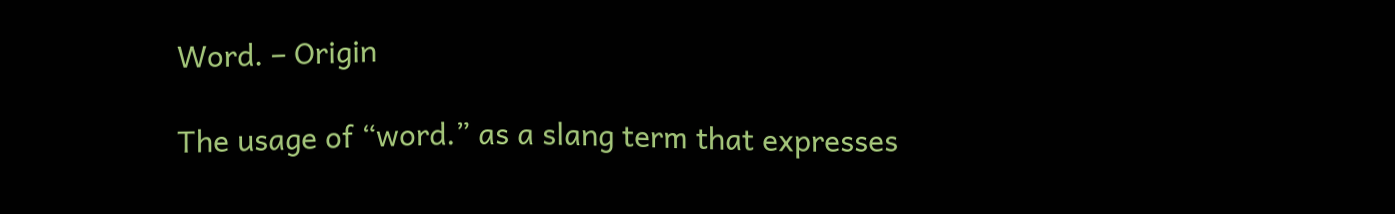Word. – Origin

The usage of “word.” as a slang term that expresses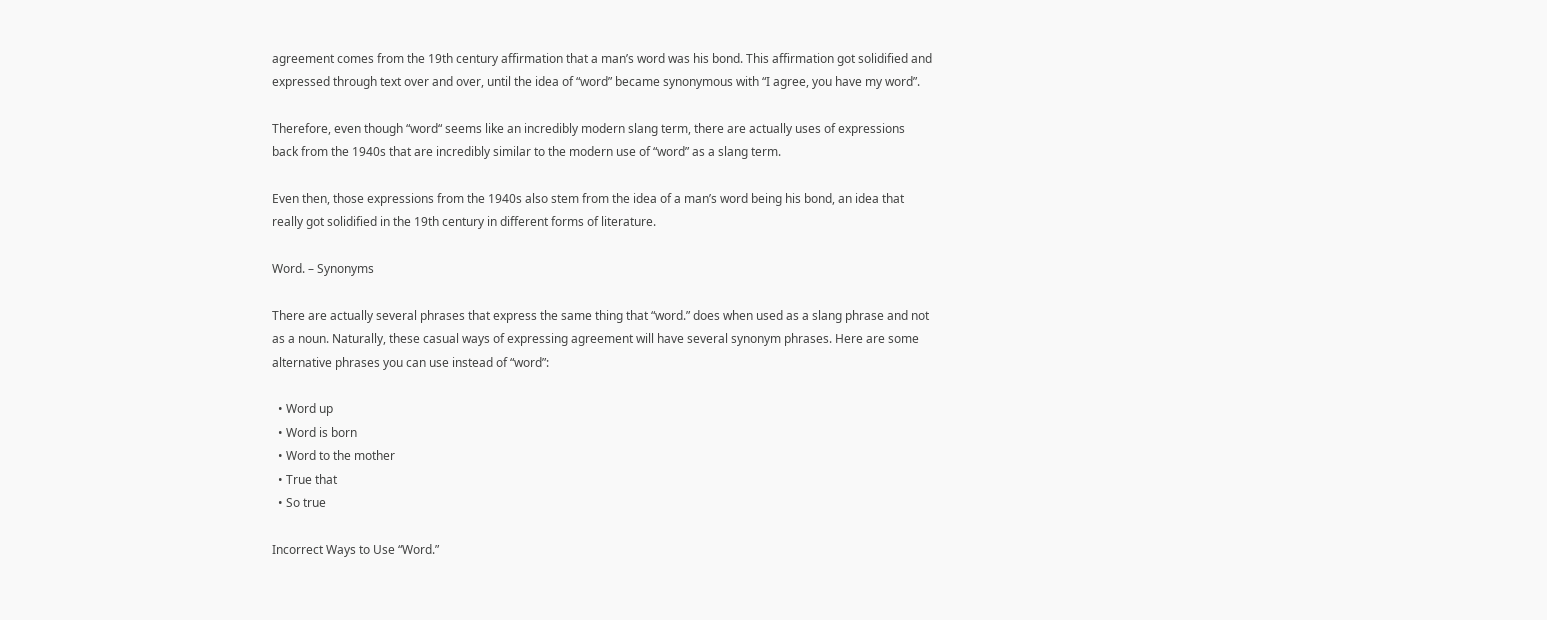agreement comes from the 19th century affirmation that a man’s word was his bond. This affirmation got solidified and expressed through text over and over, until the idea of “word” became synonymous with “I agree, you have my word”.

Therefore, even though “word“ seems like an incredibly modern slang term, there are actually uses of expressions back from the 1940s that are incredibly similar to the modern use of “word” as a slang term.

Even then, those expressions from the 1940s also stem from the idea of a man’s word being his bond, an idea that really got solidified in the 19th century in different forms of literature.

Word. – Synonyms

There are actually several phrases that express the same thing that “word.” does when used as a slang phrase and not as a noun. Naturally, these casual ways of expressing agreement will have several synonym phrases. Here are some alternative phrases you can use instead of “word”:

  • Word up
  • Word is born
  • Word to the mother
  • True that
  • So true

Incorrect Ways to Use “Word.”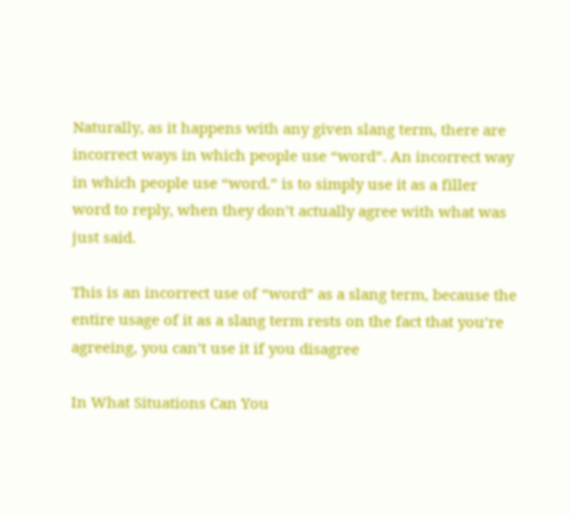Naturally, as it happens with any given slang term, there are incorrect ways in which people use “word”. An incorrect way in which people use “word.” is to simply use it as a filler word to reply, when they don’t actually agree with what was just said.

This is an incorrect use of “word” as a slang term, because the entire usage of it as a slang term rests on the fact that you’re agreeing, you can’t use it if you disagree

In What Situations Can You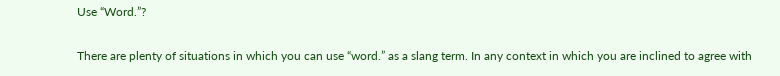Use “Word.”?

There are plenty of situations in which you can use “word.” as a slang term. In any context in which you are inclined to agree with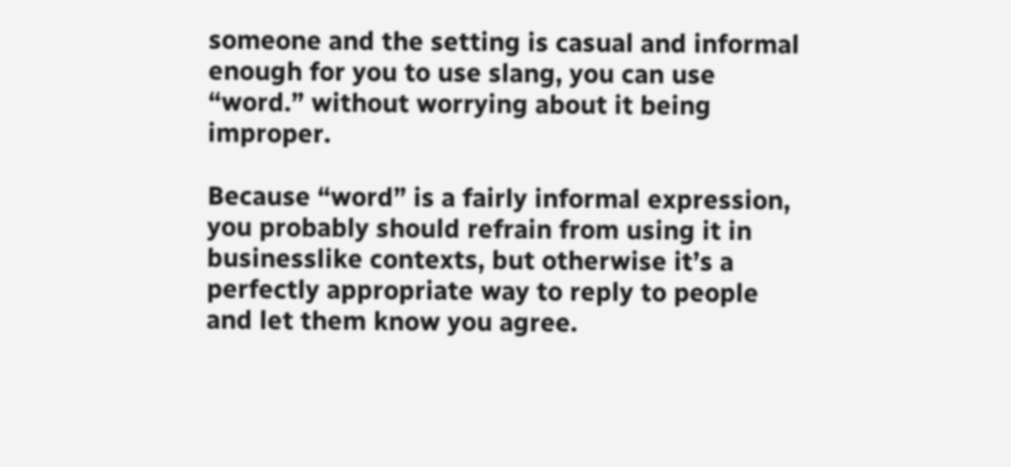someone and the setting is casual and informal enough for you to use slang, you can use “word.” without worrying about it being improper.

Because “word” is a fairly informal expression, you probably should refrain from using it in businesslike contexts, but otherwise it’s a perfectly appropriate way to reply to people and let them know you agree.